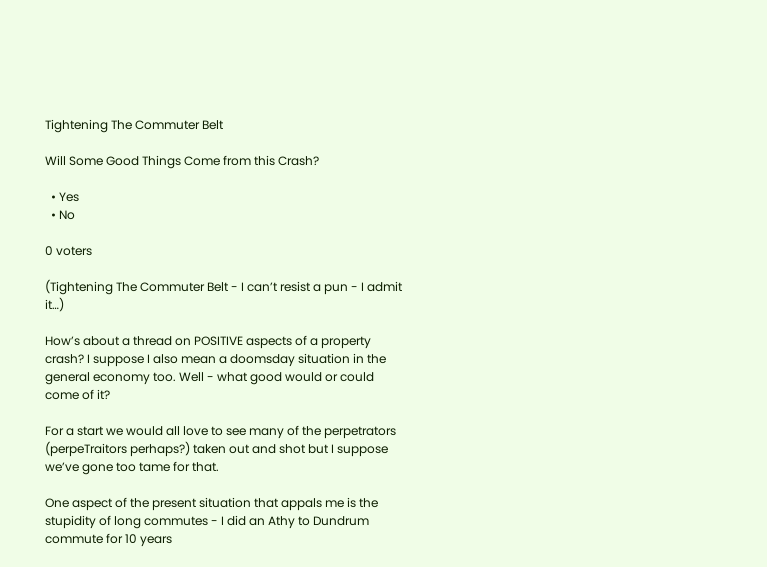Tightening The Commuter Belt

Will Some Good Things Come from this Crash?

  • Yes
  • No

0 voters

(Tightening The Commuter Belt - I can’t resist a pun - I admit it…)

How’s about a thread on POSITIVE aspects of a property crash? I suppose I also mean a doomsday situation in the general economy too. Well - what good would or could come of it?

For a start we would all love to see many of the perpetrators (perpeTraitors perhaps?) taken out and shot but I suppose we’ve gone too tame for that.

One aspect of the present situation that appals me is the stupidity of long commutes - I did an Athy to Dundrum commute for 10 years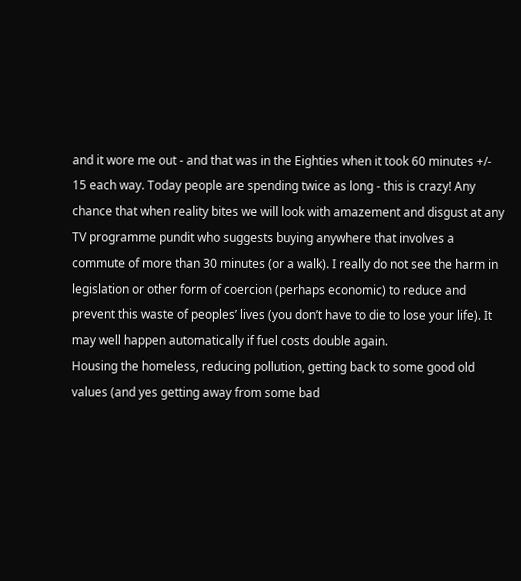and it wore me out - and that was in the Eighties when it took 60 minutes +/- 15 each way. Today people are spending twice as long - this is crazy! Any chance that when reality bites we will look with amazement and disgust at any TV programme pundit who suggests buying anywhere that involves a commute of more than 30 minutes (or a walk). I really do not see the harm in legislation or other form of coercion (perhaps economic) to reduce and prevent this waste of peoples’ lives (you don’t have to die to lose your life). It may well happen automatically if fuel costs double again.
Housing the homeless, reducing pollution, getting back to some good old values (and yes getting away from some bad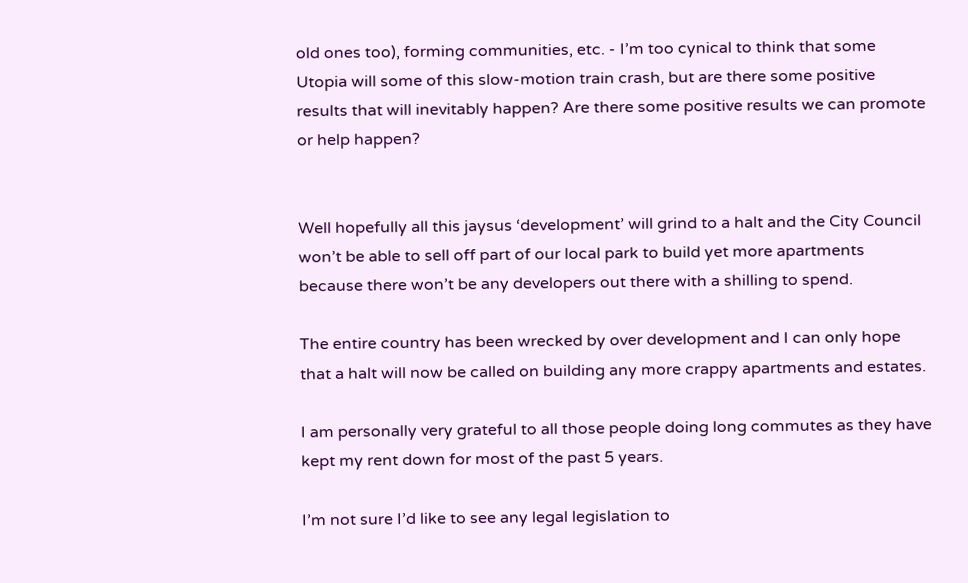old ones too), forming communities, etc. - I’m too cynical to think that some Utopia will some of this slow-motion train crash, but are there some positive results that will inevitably happen? Are there some positive results we can promote or help happen?


Well hopefully all this jaysus ‘development’ will grind to a halt and the City Council won’t be able to sell off part of our local park to build yet more apartments because there won’t be any developers out there with a shilling to spend.

The entire country has been wrecked by over development and I can only hope that a halt will now be called on building any more crappy apartments and estates.

I am personally very grateful to all those people doing long commutes as they have kept my rent down for most of the past 5 years.

I’m not sure I’d like to see any legal legislation to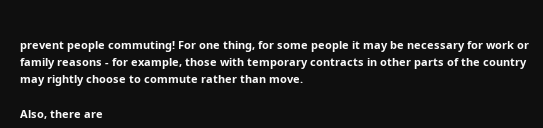prevent people commuting! For one thing, for some people it may be necessary for work or family reasons - for example, those with temporary contracts in other parts of the country may rightly choose to commute rather than move.

Also, there are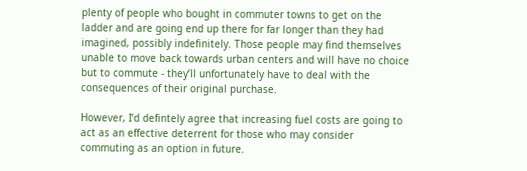plenty of people who bought in commuter towns to get on the ladder and are going end up there for far longer than they had imagined, possibly indefinitely. Those people may find themselves unable to move back towards urban centers and will have no choice but to commute - they’ll unfortunately have to deal with the consequences of their original purchase.

However, I’d defintely agree that increasing fuel costs are going to act as an effective deterrent for those who may consider commuting as an option in future.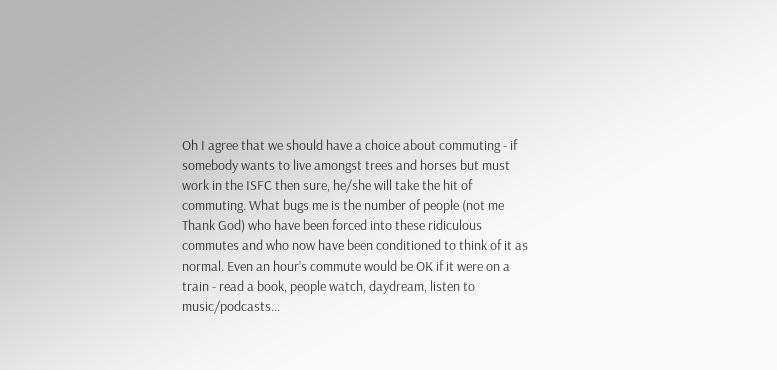Oh I agree that we should have a choice about commuting - if somebody wants to live amongst trees and horses but must work in the ISFC then sure, he/she will take the hit of commuting. What bugs me is the number of people (not me Thank God) who have been forced into these ridiculous commutes and who now have been conditioned to think of it as normal. Even an hour’s commute would be OK if it were on a train - read a book, people watch, daydream, listen to music/podcasts…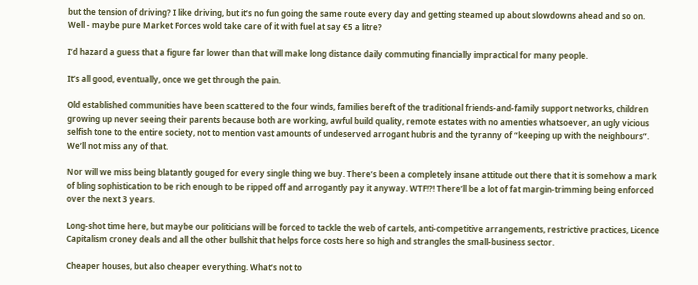but the tension of driving? I like driving, but it’s no fun going the same route every day and getting steamed up about slowdowns ahead and so on. Well - maybe pure Market Forces wold take care of it with fuel at say €5 a litre?

I’d hazard a guess that a figure far lower than that will make long distance daily commuting financially impractical for many people.

It’s all good, eventually, once we get through the pain.

Old established communities have been scattered to the four winds, families bereft of the traditional friends-and-family support networks, children growing up never seeing their parents because both are working, awful build quality, remote estates with no amenties whatsoever, an ugly vicious selfish tone to the entire society, not to mention vast amounts of undeserved arrogant hubris and the tyranny of “keeping up with the neighbours”. We’ll not miss any of that.

Nor will we miss being blatantly gouged for every single thing we buy. There’s been a completely insane attitude out there that it is somehow a mark of bling sophistication to be rich enough to be ripped off and arrogantly pay it anyway. WTF!?! There’ll be a lot of fat margin-trimming being enforced over the next 3 years.

Long-shot time here, but maybe our politicians will be forced to tackle the web of cartels, anti-competitive arrangements, restrictive practices, Licence Capitalism croney deals and all the other bullshit that helps force costs here so high and strangles the small-business sector.

Cheaper houses, but also cheaper everything. What’s not to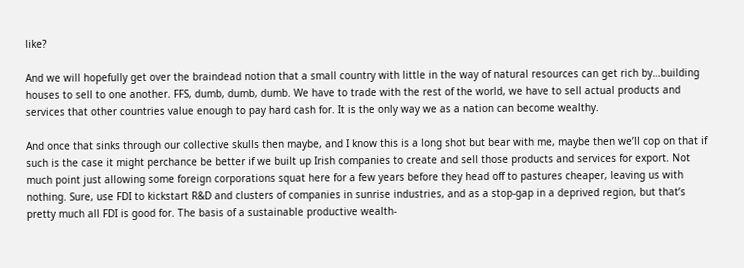like?

And we will hopefully get over the braindead notion that a small country with little in the way of natural resources can get rich by…building houses to sell to one another. FFS, dumb, dumb, dumb. We have to trade with the rest of the world, we have to sell actual products and services that other countries value enough to pay hard cash for. It is the only way we as a nation can become wealthy.

And once that sinks through our collective skulls then maybe, and I know this is a long shot but bear with me, maybe then we’ll cop on that if such is the case it might perchance be better if we built up Irish companies to create and sell those products and services for export. Not much point just allowing some foreign corporations squat here for a few years before they head off to pastures cheaper, leaving us with nothing. Sure, use FDI to kickstart R&D and clusters of companies in sunrise industries, and as a stop-gap in a deprived region, but that’s pretty much all FDI is good for. The basis of a sustainable productive wealth-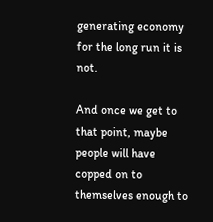generating economy for the long run it is not.

And once we get to that point, maybe people will have copped on to themselves enough to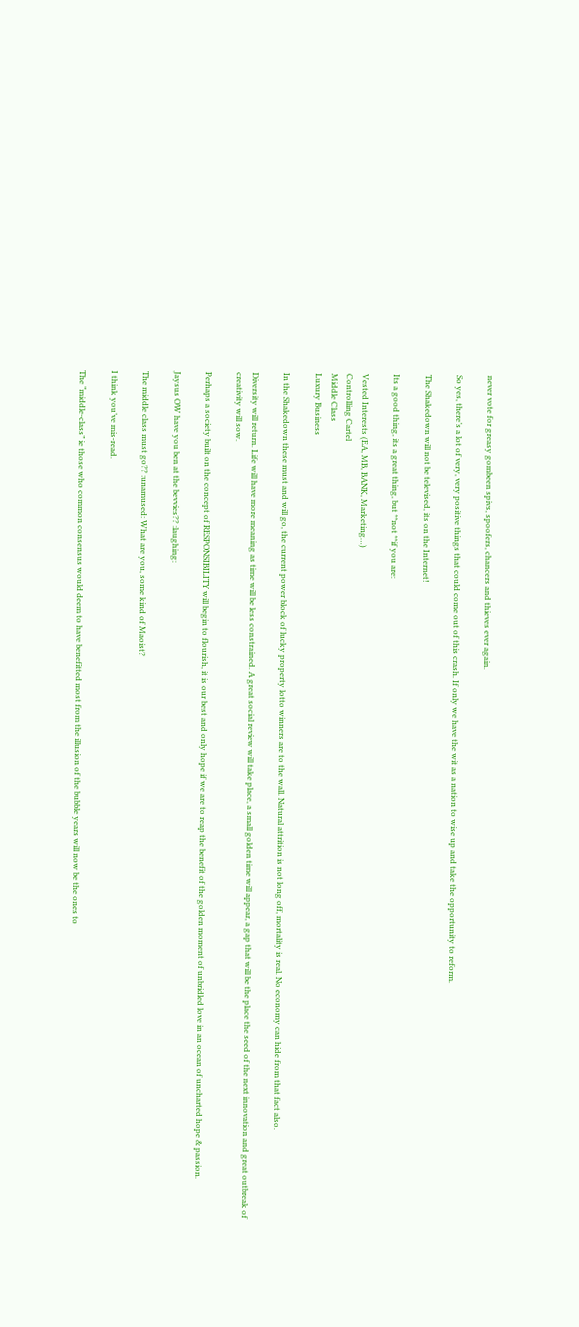never vote for greasy gombeen spivs, spoofers, chancers and thieves ever again.

So yes, there’s a lot of very, very positive things that could come out of this crash. If only we have the wit as a nation to wise up and take the opportunity to reform.

The Shakedown will not be televised, its on the Internet!

Its a good thing, its a great thing, but **not **if you are:

Vested Interests (EA, MB, BANK, Marketing…)
Controlling Cartel
Middle Class
Luxury Business

In the Shakedown these must and will go, the current power block of lucky property lotto winners are to the wall. Natural attrition is not long off, mortality is real. No economy can hide from that fact also.

Diversity will return. Life will have more meaning as time will be less constrained. A great social review will take place, a small golden time will appear, a gap that will be the place the seed of the next innovation and great outbreak of creativity will sow.

Perhaps a society built on the concept of RESPONSIBILITY will begin to flourish, it is our best and only hope if we are to reap the benefit of the golden moment of unbridled love in an ocean of uncharted hope & passion.

Jaysus OW have you ben at the bevvies?? :laughing:

The middle class must go?? :unamused: What are you, some kind of Maoist?

I think you’ve mis-read.

The “middle-class” ie those who common consensus would deem to have benefitted most from the illusion of the bubble years will now be the ones to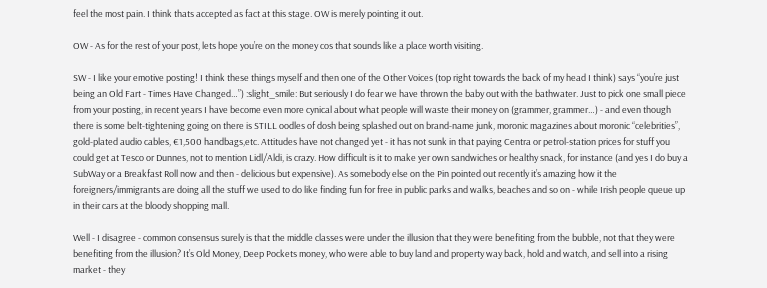feel the most pain. I think thats accepted as fact at this stage. OW is merely pointing it out.

OW - As for the rest of your post, lets hope you’re on the money cos that sounds like a place worth visiting.

SW - I like your emotive posting! I think these things myself and then one of the Other Voices (top right towards the back of my head I think) says “you’re just being an Old Fart - Times Have Changed…”) :slight_smile: But seriously I do fear we have thrown the baby out with the bathwater. Just to pick one small piece from your posting, in recent years I have become even more cynical about what people will waste their money on (grammer, grammer…) - and even though there is some belt-tightening going on there is STILL oodles of dosh being splashed out on brand-name junk, moronic magazines about moronic “celebrities”, gold-plated audio cables, €1,500 handbags,etc. Attitudes have not changed yet - it has not sunk in that paying Centra or petrol-station prices for stuff you could get at Tesco or Dunnes, not to mention Lidl/Aldi, is crazy. How difficult is it to make yer own sandwiches or healthy snack, for instance (and yes I do buy a SubWay or a Breakfast Roll now and then - delicious but expensive). As somebody else on the Pin pointed out recently it’s amazing how it the foreigners/immigrants are doing all the stuff we used to do like finding fun for free in public parks and walks, beaches and so on - while Irish people queue up in their cars at the bloody shopping mall.

Well - I disagree - common consensus surely is that the middle classes were under the illusion that they were benefiting from the bubble, not that they were benefiting from the illusion? It’s Old Money, Deep Pockets money, who were able to buy land and property way back, hold and watch, and sell into a rising market - they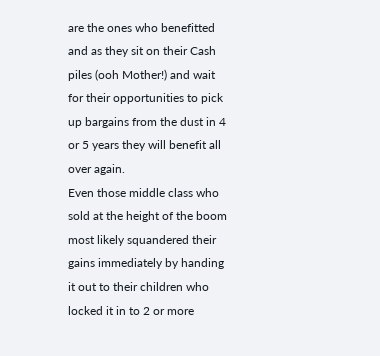are the ones who benefitted and as they sit on their Cash piles (ooh Mother!) and wait for their opportunities to pick up bargains from the dust in 4 or 5 years they will benefit all over again.
Even those middle class who sold at the height of the boom most likely squandered their gains immediately by handing it out to their children who locked it in to 2 or more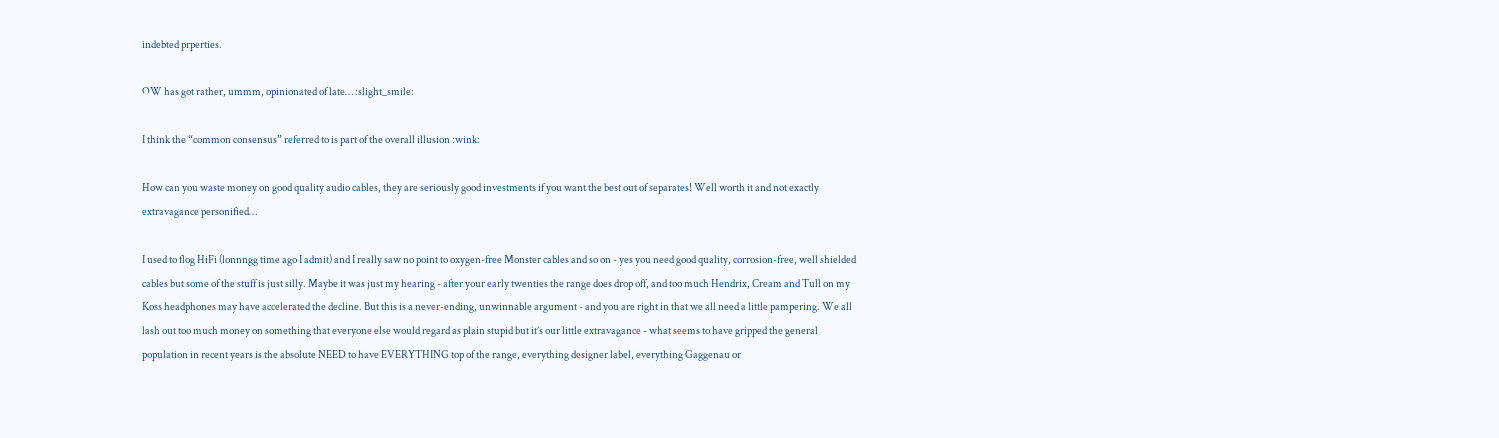indebted prperties.

OW has got rather, ummm, opinionated of late… :slight_smile:

I think the “common consensus” referred to is part of the overall illusion :wink:

How can you waste money on good quality audio cables, they are seriously good investments if you want the best out of separates! Well worth it and not exactly extravagance personified…

I used to flog HiFi (lonnngg time ago I admit) and I really saw no point to oxygen-free Monster cables and so on - yes you need good quality, corrosion-free, well shielded cables but some of the stuff is just silly. Maybe it was just my hearing - after your early twenties the range does drop off, and too much Hendrix, Cream and Tull on my Koss headphones may have accelerated the decline. But this is a never-ending, unwinnable argument - and you are right in that we all need a little pampering. We all lash out too much money on something that everyone else would regard as plain stupid but it’s our little extravagance - what seems to have gripped the general population in recent years is the absolute NEED to have EVERYTHING top of the range, everything designer label, everything Gaggenau or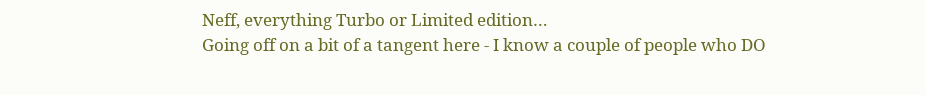Neff, everything Turbo or Limited edition…
Going off on a bit of a tangent here - I know a couple of people who DO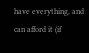have everything, and can afford it (if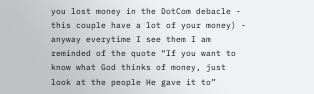you lost money in the DotCom debacle - this couple have a lot of your money) - anyway everytime I see them I am reminded of the quote “If you want to know what God thinks of money, just look at the people He gave it to”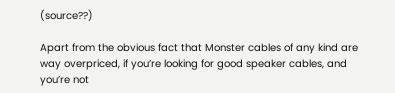(source??)

Apart from the obvious fact that Monster cables of any kind are way overpriced, if you’re looking for good speaker cables, and you’re not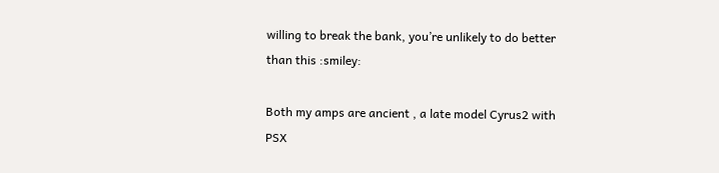willing to break the bank, you’re unlikely to do better than this :smiley:

Both my amps are ancient , a late model Cyrus2 with PSX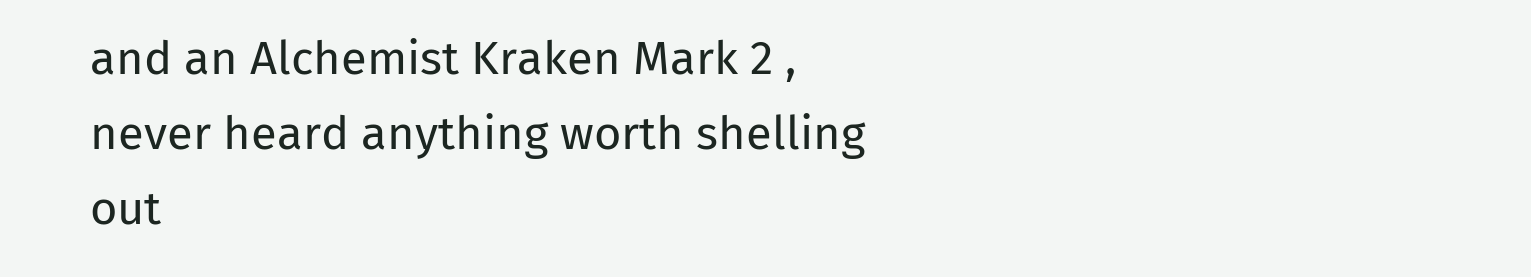and an Alchemist Kraken Mark 2 , never heard anything worth shelling out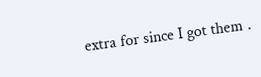extra for since I got them .